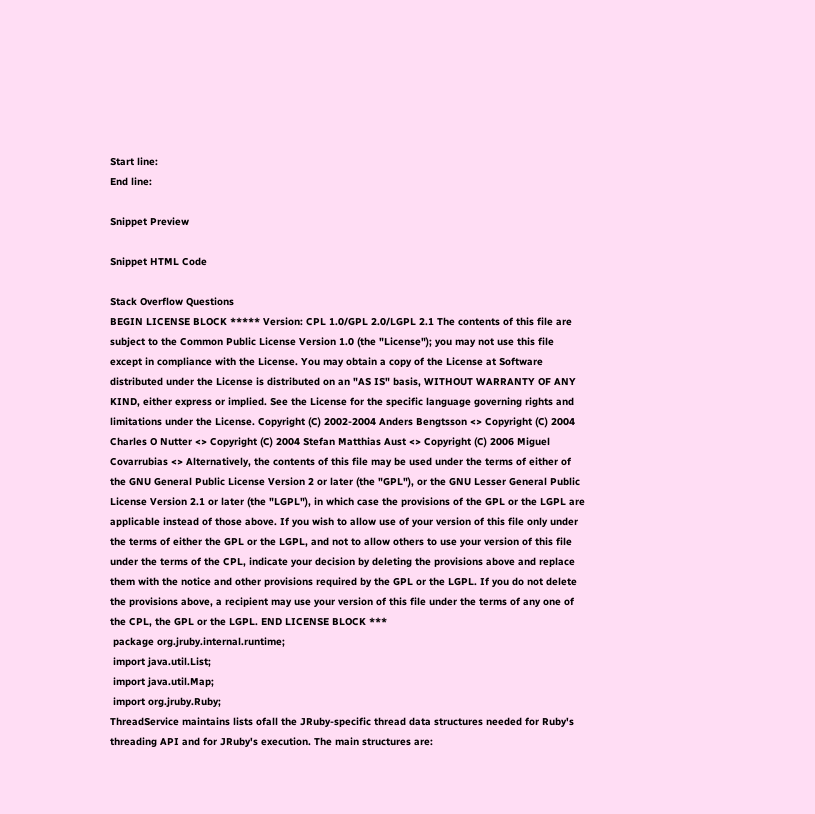Start line:
End line:

Snippet Preview

Snippet HTML Code

Stack Overflow Questions
BEGIN LICENSE BLOCK ***** Version: CPL 1.0/GPL 2.0/LGPL 2.1 The contents of this file are subject to the Common Public License Version 1.0 (the "License"); you may not use this file except in compliance with the License. You may obtain a copy of the License at Software distributed under the License is distributed on an "AS IS" basis, WITHOUT WARRANTY OF ANY KIND, either express or implied. See the License for the specific language governing rights and limitations under the License. Copyright (C) 2002-2004 Anders Bengtsson <> Copyright (C) 2004 Charles O Nutter <> Copyright (C) 2004 Stefan Matthias Aust <> Copyright (C) 2006 Miguel Covarrubias <> Alternatively, the contents of this file may be used under the terms of either of the GNU General Public License Version 2 or later (the "GPL"), or the GNU Lesser General Public License Version 2.1 or later (the "LGPL"), in which case the provisions of the GPL or the LGPL are applicable instead of those above. If you wish to allow use of your version of this file only under the terms of either the GPL or the LGPL, and not to allow others to use your version of this file under the terms of the CPL, indicate your decision by deleting the provisions above and replace them with the notice and other provisions required by the GPL or the LGPL. If you do not delete the provisions above, a recipient may use your version of this file under the terms of any one of the CPL, the GPL or the LGPL. END LICENSE BLOCK ***
 package org.jruby.internal.runtime;
 import java.util.List;
 import java.util.Map;
 import org.jruby.Ruby;
ThreadService maintains lists ofall the JRuby-specific thread data structures needed for Ruby's threading API and for JRuby's execution. The main structures are: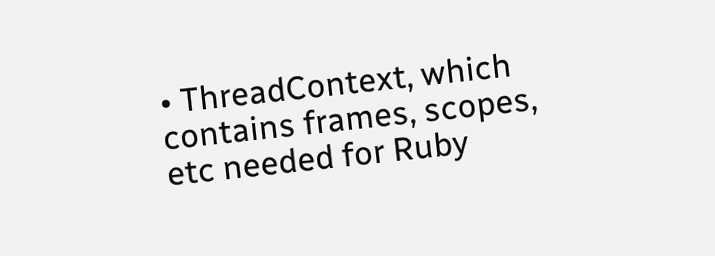• ThreadContext, which contains frames, scopes, etc needed for Ruby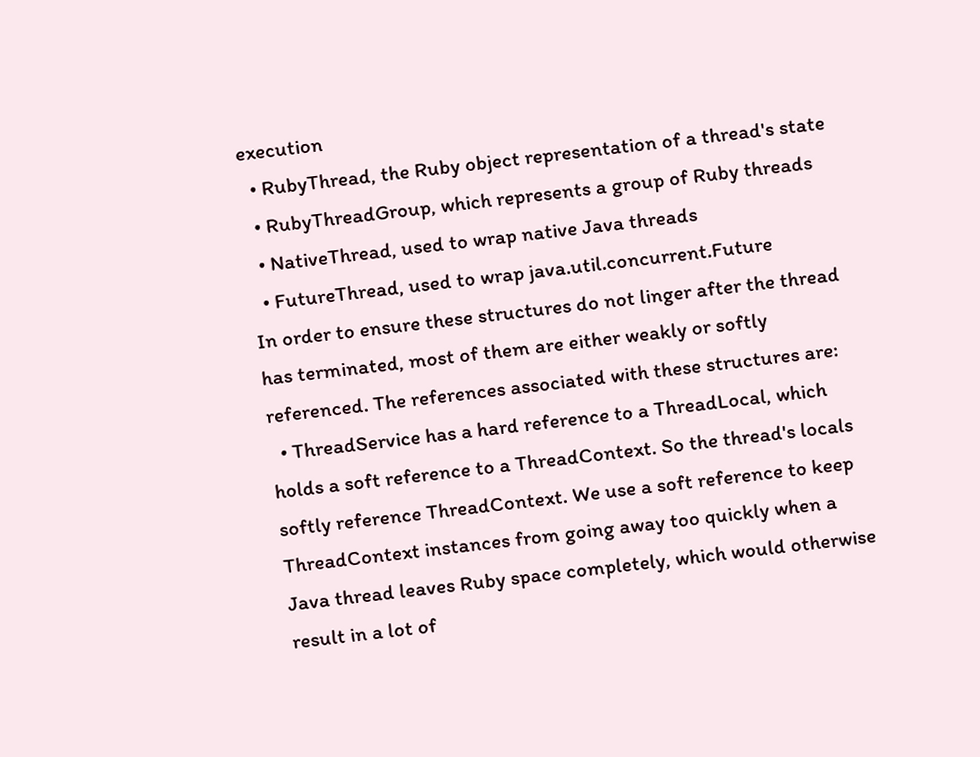execution
  • RubyThread, the Ruby object representation of a thread's state
  • RubyThreadGroup, which represents a group of Ruby threads
  • NativeThread, used to wrap native Java threads
  • FutureThread, used to wrap java.util.concurrent.Future
In order to ensure these structures do not linger after the thread has terminated, most of them are either weakly or softly referenced. The references associated with these structures are:
  • ThreadService has a hard reference to a ThreadLocal, which holds a soft reference to a ThreadContext. So the thread's locals softly reference ThreadContext. We use a soft reference to keep ThreadContext instances from going away too quickly when a Java thread leaves Ruby space completely, which would otherwise result in a lot of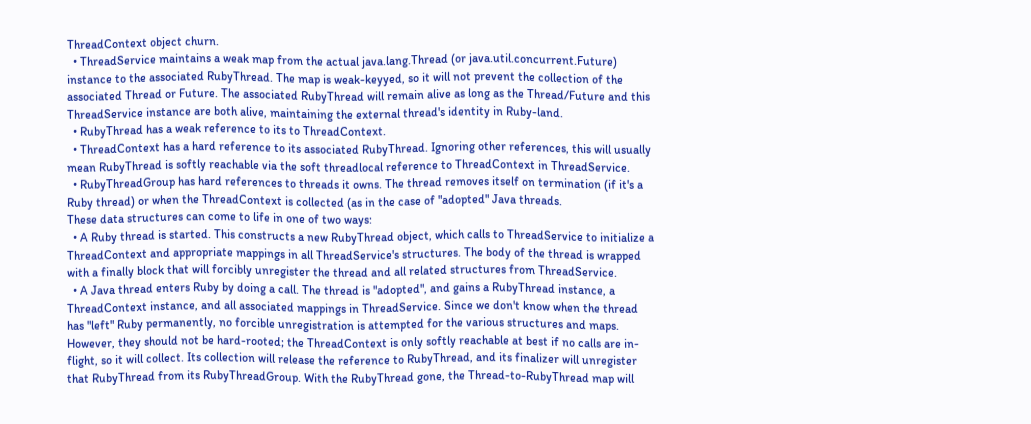ThreadContext object churn.
  • ThreadService maintains a weak map from the actual java.lang.Thread (or java.util.concurrent.Future) instance to the associated RubyThread. The map is weak-keyyed, so it will not prevent the collection of the associated Thread or Future. The associated RubyThread will remain alive as long as the Thread/Future and this ThreadService instance are both alive, maintaining the external thread's identity in Ruby-land.
  • RubyThread has a weak reference to its to ThreadContext.
  • ThreadContext has a hard reference to its associated RubyThread. Ignoring other references, this will usually mean RubyThread is softly reachable via the soft threadlocal reference to ThreadContext in ThreadService.
  • RubyThreadGroup has hard references to threads it owns. The thread removes itself on termination (if it's a Ruby thread) or when the ThreadContext is collected (as in the case of "adopted" Java threads.
These data structures can come to life in one of two ways:
  • A Ruby thread is started. This constructs a new RubyThread object, which calls to ThreadService to initialize a ThreadContext and appropriate mappings in all ThreadService's structures. The body of the thread is wrapped with a finally block that will forcibly unregister the thread and all related structures from ThreadService.
  • A Java thread enters Ruby by doing a call. The thread is "adopted", and gains a RubyThread instance, a ThreadContext instance, and all associated mappings in ThreadService. Since we don't know when the thread has "left" Ruby permanently, no forcible unregistration is attempted for the various structures and maps. However, they should not be hard-rooted; the ThreadContext is only softly reachable at best if no calls are in-flight, so it will collect. Its collection will release the reference to RubyThread, and its finalizer will unregister that RubyThread from its RubyThreadGroup. With the RubyThread gone, the Thread-to-RubyThread map will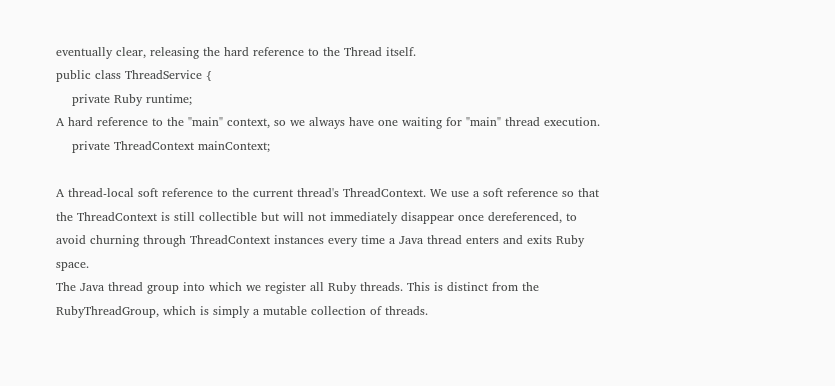eventually clear, releasing the hard reference to the Thread itself.
public class ThreadService {
    private Ruby runtime;
A hard reference to the "main" context, so we always have one waiting for "main" thread execution.
    private ThreadContext mainContext;

A thread-local soft reference to the current thread's ThreadContext. We use a soft reference so that the ThreadContext is still collectible but will not immediately disappear once dereferenced, to avoid churning through ThreadContext instances every time a Java thread enters and exits Ruby space.
The Java thread group into which we register all Ruby threads. This is distinct from the RubyThreadGroup, which is simply a mutable collection of threads.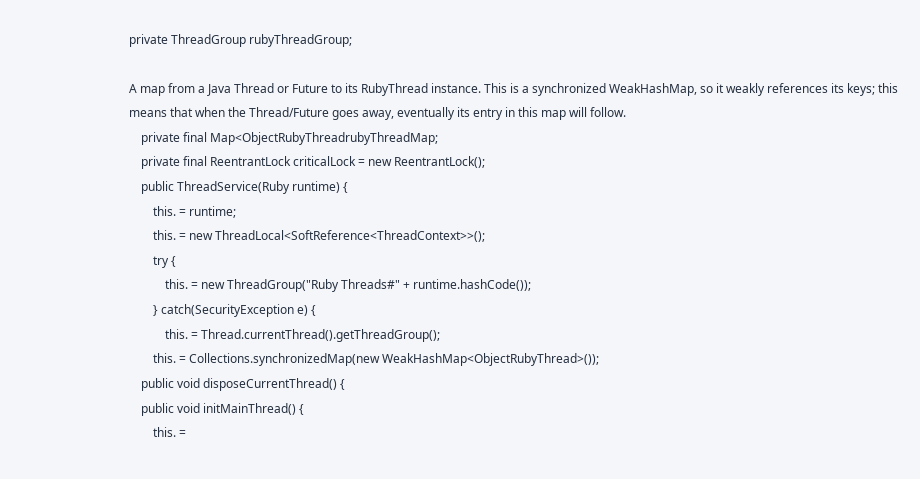private ThreadGroup rubyThreadGroup;

A map from a Java Thread or Future to its RubyThread instance. This is a synchronized WeakHashMap, so it weakly references its keys; this means that when the Thread/Future goes away, eventually its entry in this map will follow.
    private final Map<ObjectRubyThreadrubyThreadMap;
    private final ReentrantLock criticalLock = new ReentrantLock();
    public ThreadService(Ruby runtime) {
        this. = runtime;
        this. = new ThreadLocal<SoftReference<ThreadContext>>();
        try {
            this. = new ThreadGroup("Ruby Threads#" + runtime.hashCode());
        } catch(SecurityException e) {
            this. = Thread.currentThread().getThreadGroup();
        this. = Collections.synchronizedMap(new WeakHashMap<ObjectRubyThread>());
    public void disposeCurrentThread() {
    public void initMainThread() {
        this. =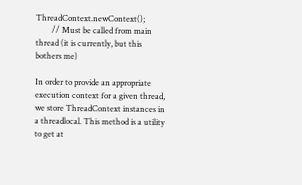ThreadContext.newContext();
        // Must be called from main thread (it is currently, but this bothers me)

In order to provide an appropriate execution context for a given thread, we store ThreadContext instances in a threadlocal. This method is a utility to get at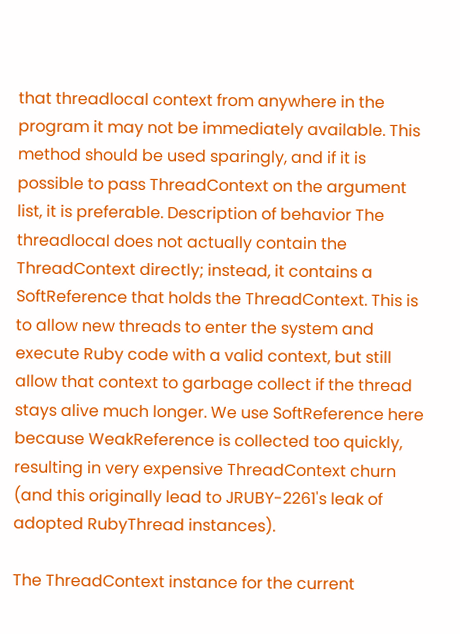that threadlocal context from anywhere in the program it may not be immediately available. This method should be used sparingly, and if it is possible to pass ThreadContext on the argument list, it is preferable. Description of behavior The threadlocal does not actually contain the ThreadContext directly; instead, it contains a SoftReference that holds the ThreadContext. This is to allow new threads to enter the system and execute Ruby code with a valid context, but still allow that context to garbage collect if the thread stays alive much longer. We use SoftReference here because WeakReference is collected too quickly, resulting in very expensive ThreadContext churn (and this originally lead to JRUBY-2261's leak of adopted RubyThread instances).

The ThreadContext instance for the current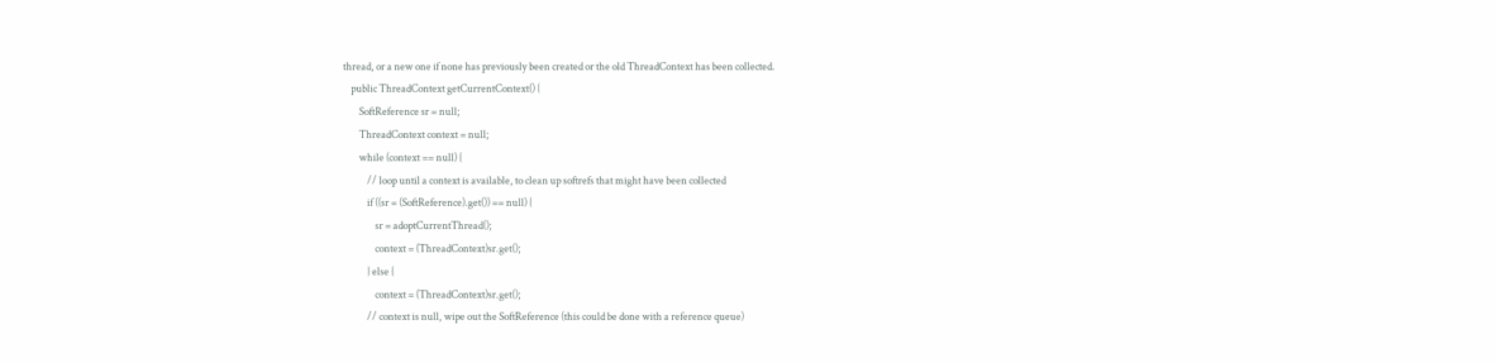thread, or a new one if none has previously been created or the old ThreadContext has been collected.
    public ThreadContext getCurrentContext() {
        SoftReference sr = null;
        ThreadContext context = null;
        while (context == null) {
            // loop until a context is available, to clean up softrefs that might have been collected
            if ((sr = (SoftReference).get()) == null) {
                sr = adoptCurrentThread();
                context = (ThreadContext)sr.get();
            } else {
                context = (ThreadContext)sr.get();
            // context is null, wipe out the SoftReference (this could be done with a reference queue)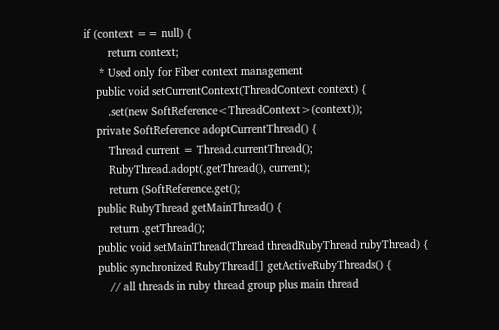if (context == null) {
        return context;
     * Used only for Fiber context management
    public void setCurrentContext(ThreadContext context) {
        .set(new SoftReference<ThreadContext>(context));
    private SoftReference adoptCurrentThread() {
        Thread current = Thread.currentThread();
        RubyThread.adopt(.getThread(), current);
        return (SoftReference.get();
    public RubyThread getMainThread() {
        return .getThread();
    public void setMainThread(Thread threadRubyThread rubyThread) {
    public synchronized RubyThread[] getActiveRubyThreads() {
        // all threads in ruby thread group plus main thread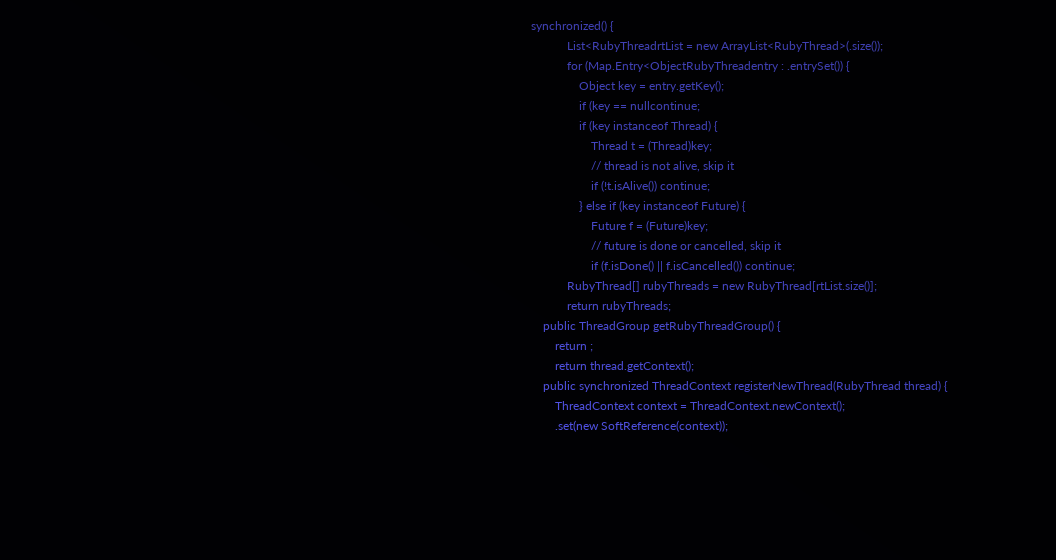synchronized() {
            List<RubyThreadrtList = new ArrayList<RubyThread>(.size());
            for (Map.Entry<ObjectRubyThreadentry : .entrySet()) {
                Object key = entry.getKey();
                if (key == nullcontinue;
                if (key instanceof Thread) {
                    Thread t = (Thread)key;
                    // thread is not alive, skip it
                    if (!t.isAlive()) continue;
                } else if (key instanceof Future) {
                    Future f = (Future)key;
                    // future is done or cancelled, skip it
                    if (f.isDone() || f.isCancelled()) continue;
            RubyThread[] rubyThreads = new RubyThread[rtList.size()];
            return rubyThreads;
    public ThreadGroup getRubyThreadGroup() {
        return ;
        return thread.getContext();
    public synchronized ThreadContext registerNewThread(RubyThread thread) {
        ThreadContext context = ThreadContext.newContext();
        .set(new SoftReference(context));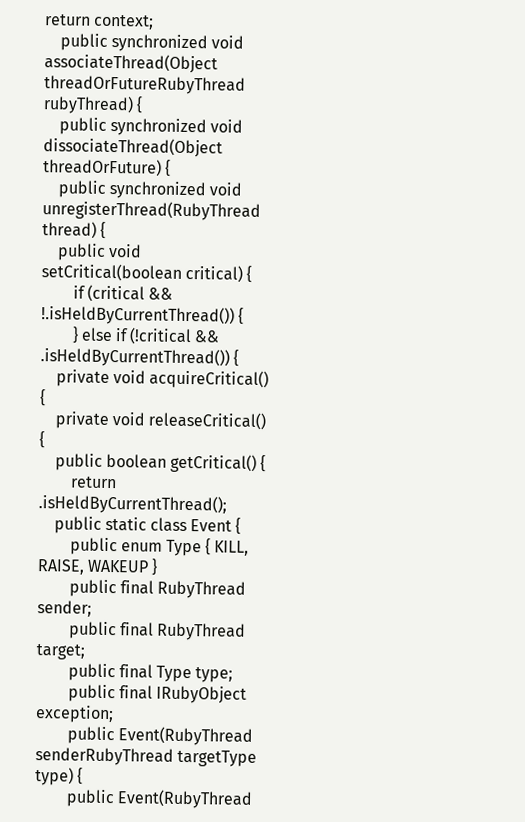return context;
    public synchronized void associateThread(Object threadOrFutureRubyThread rubyThread) {
    public synchronized void dissociateThread(Object threadOrFuture) {
    public synchronized void unregisterThread(RubyThread thread) {
    public void setCritical(boolean critical) {
        if (critical && !.isHeldByCurrentThread()) {
        } else if (!critical && .isHeldByCurrentThread()) {
    private void acquireCritical() {
    private void releaseCritical() {
    public boolean getCritical() {
        return .isHeldByCurrentThread();
    public static class Event {
        public enum Type { KILL, RAISE, WAKEUP }
        public final RubyThread sender;
        public final RubyThread target;
        public final Type type;
        public final IRubyObject exception;
        public Event(RubyThread senderRubyThread targetType type) {
        public Event(RubyThread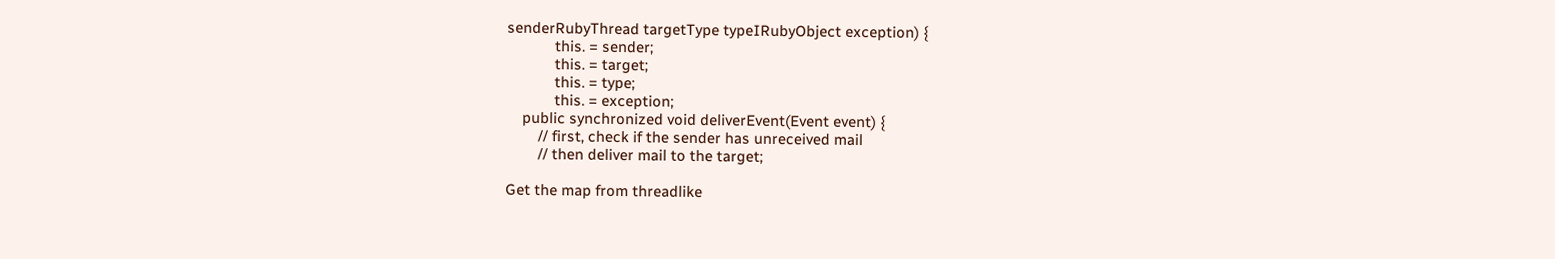senderRubyThread targetType typeIRubyObject exception) {
            this. = sender;
            this. = target;
            this. = type;
            this. = exception;
    public synchronized void deliverEvent(Event event) {
        // first, check if the sender has unreceived mail
        // then deliver mail to the target;

Get the map from threadlike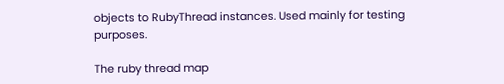objects to RubyThread instances. Used mainly for testing purposes.

The ruby thread map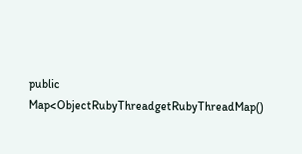public Map<ObjectRubyThreadgetRubyThreadMap()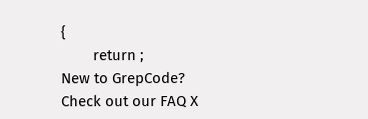{
        return ;
New to GrepCode? Check out our FAQ X